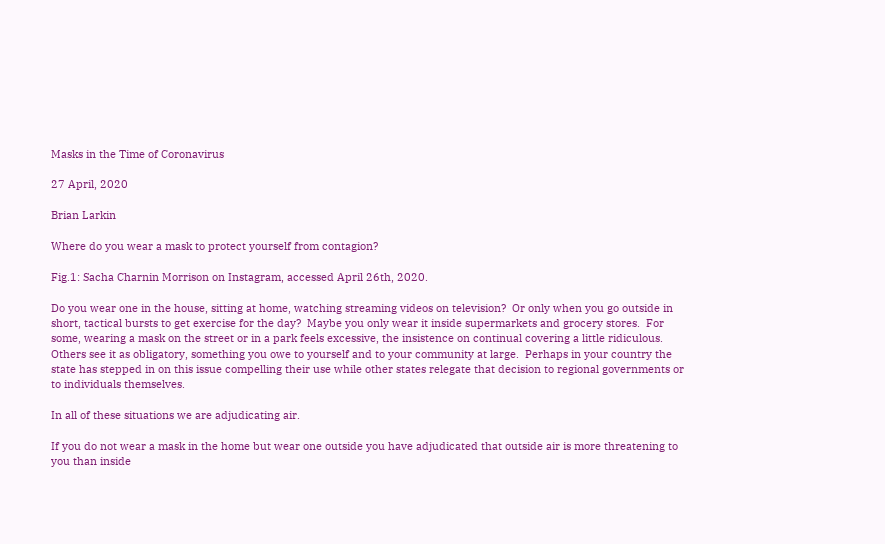Masks in the Time of Coronavirus

27 April, 2020

Brian Larkin

Where do you wear a mask to protect yourself from contagion?

Fig.1: Sacha Charnin Morrison on Instagram, accessed April 26th, 2020.

Do you wear one in the house, sitting at home, watching streaming videos on television?  Or only when you go outside in short, tactical bursts to get exercise for the day?  Maybe you only wear it inside supermarkets and grocery stores.  For some, wearing a mask on the street or in a park feels excessive, the insistence on continual covering a little ridiculous.  Others see it as obligatory, something you owe to yourself and to your community at large.  Perhaps in your country the state has stepped in on this issue compelling their use while other states relegate that decision to regional governments or to individuals themselves.

In all of these situations we are adjudicating air.

If you do not wear a mask in the home but wear one outside you have adjudicated that outside air is more threatening to you than inside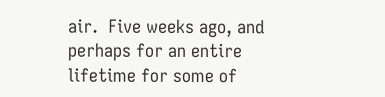air.  Five weeks ago, and perhaps for an entire lifetime for some of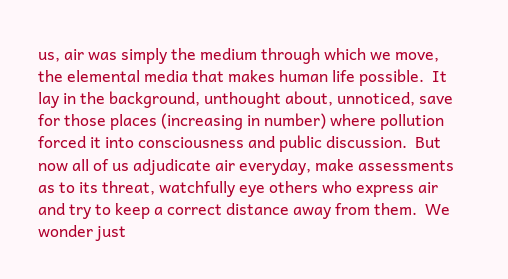us, air was simply the medium through which we move, the elemental media that makes human life possible.  It lay in the background, unthought about, unnoticed, save for those places (increasing in number) where pollution forced it into consciousness and public discussion.  But now all of us adjudicate air everyday, make assessments as to its threat, watchfully eye others who express air and try to keep a correct distance away from them.  We wonder just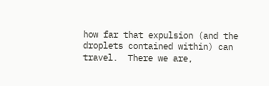how far that expulsion (and the droplets contained within) can travel.  There we are,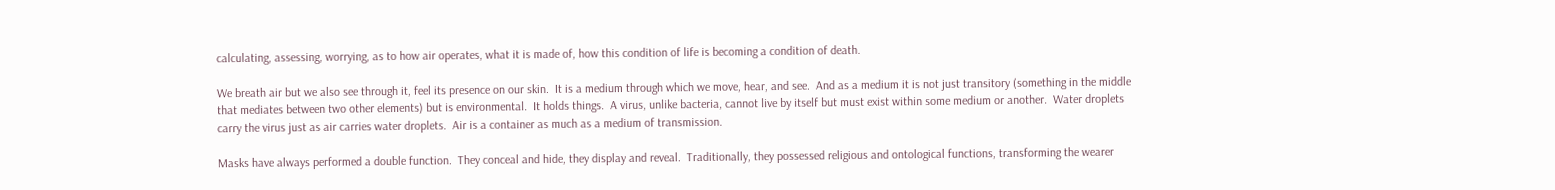calculating, assessing, worrying, as to how air operates, what it is made of, how this condition of life is becoming a condition of death.

We breath air but we also see through it, feel its presence on our skin.  It is a medium through which we move, hear, and see.  And as a medium it is not just transitory (something in the middle that mediates between two other elements) but is environmental.  It holds things.  A virus, unlike bacteria, cannot live by itself but must exist within some medium or another.  Water droplets carry the virus just as air carries water droplets.  Air is a container as much as a medium of transmission.

Masks have always performed a double function.  They conceal and hide, they display and reveal.  Traditionally, they possessed religious and ontological functions, transforming the wearer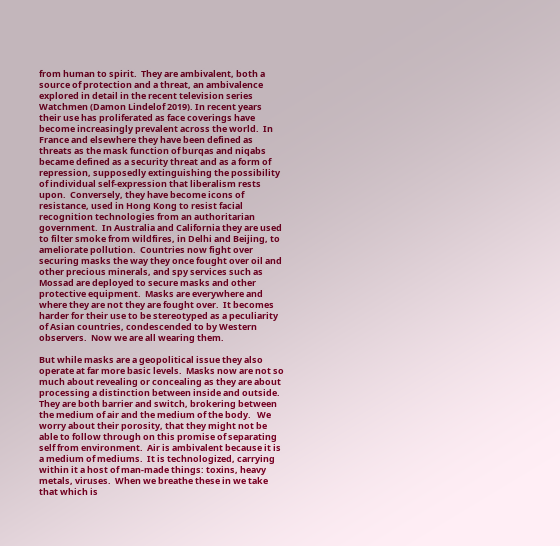from human to spirit.  They are ambivalent, both a source of protection and a threat, an ambivalence explored in detail in the recent television series Watchmen (Damon Lindelof 2019). In recent years their use has proliferated as face coverings have become increasingly prevalent across the world.  In France and elsewhere they have been defined as threats as the mask function of burqas and niqabs became defined as a security threat and as a form of repression, supposedly extinguishing the possibility of individual self-expression that liberalism rests upon.  Conversely, they have become icons of resistance, used in Hong Kong to resist facial recognition technologies from an authoritarian government.  In Australia and California they are used to filter smoke from wildfires, in Delhi and Beijing, to ameliorate pollution.  Countries now fight over securing masks the way they once fought over oil and other precious minerals, and spy services such as Mossad are deployed to secure masks and other protective equipment.  Masks are everywhere and where they are not they are fought over.  It becomes harder for their use to be stereotyped as a peculiarity of Asian countries, condescended to by Western observers.  Now we are all wearing them.

But while masks are a geopolitical issue they also operate at far more basic levels.  Masks now are not so much about revealing or concealing as they are about processing a distinction between inside and outside.  They are both barrier and switch, brokering between the medium of air and the medium of the body.   We worry about their porosity, that they might not be able to follow through on this promise of separating self from environment.  Air is ambivalent because it is a medium of mediums.  It is technologized, carrying within it a host of man-made things: toxins, heavy metals, viruses.  When we breathe these in we take that which is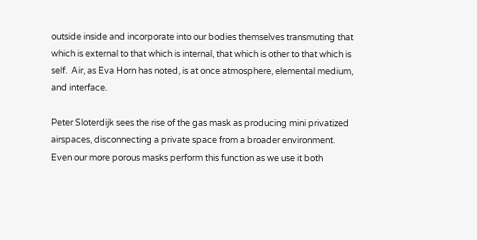outside inside and incorporate into our bodies themselves transmuting that which is external to that which is internal, that which is other to that which is self.  Air, as Eva Horn has noted, is at once atmosphere, elemental medium, and interface.

Peter Sloterdijk sees the rise of the gas mask as producing mini privatized airspaces, disconnecting a private space from a broader environment.  Even our more porous masks perform this function as we use it both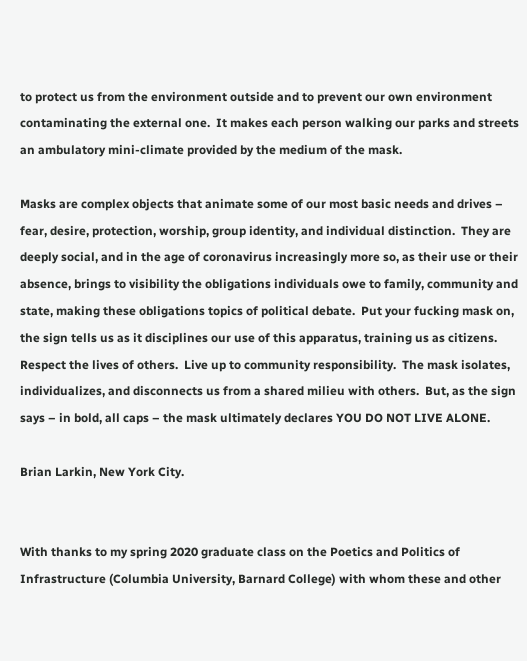to protect us from the environment outside and to prevent our own environment contaminating the external one.  It makes each person walking our parks and streets an ambulatory mini-climate provided by the medium of the mask.

Masks are complex objects that animate some of our most basic needs and drives – fear, desire, protection, worship, group identity, and individual distinction.  They are deeply social, and in the age of coronavirus increasingly more so, as their use or their absence, brings to visibility the obligations individuals owe to family, community and state, making these obligations topics of political debate.  Put your fucking mask on, the sign tells us as it disciplines our use of this apparatus, training us as citizens.  Respect the lives of others.  Live up to community responsibility.  The mask isolates, individualizes, and disconnects us from a shared milieu with others.  But, as the sign says – in bold, all caps – the mask ultimately declares YOU DO NOT LIVE ALONE.

Brian Larkin, New York City.


With thanks to my spring 2020 graduate class on the Poetics and Politics of Infrastructure (Columbia University, Barnard College) with whom these and other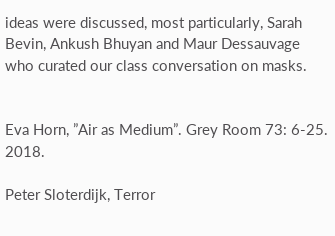ideas were discussed, most particularly, Sarah Bevin, Ankush Bhuyan and Maur Dessauvage who curated our class conversation on masks.


Eva Horn, ”Air as Medium”. Grey Room 73: 6-25. 2018.

Peter Sloterdijk, Terror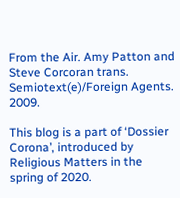From the Air. Amy Patton and Steve Corcoran trans.  Semiotext(e)/Foreign Agents. 2009.

This blog is a part of ‘Dossier Corona’, introduced by Religious Matters in the spring of 2020.